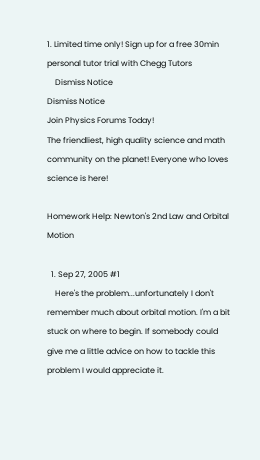1. Limited time only! Sign up for a free 30min personal tutor trial with Chegg Tutors
    Dismiss Notice
Dismiss Notice
Join Physics Forums Today!
The friendliest, high quality science and math community on the planet! Everyone who loves science is here!

Homework Help: Newton's 2nd Law and Orbital Motion

  1. Sep 27, 2005 #1
    Here's the problem...unfortunately I don't remember much about orbital motion. I'm a bit stuck on where to begin. If somebody could give me a little advice on how to tackle this problem I would appreciate it.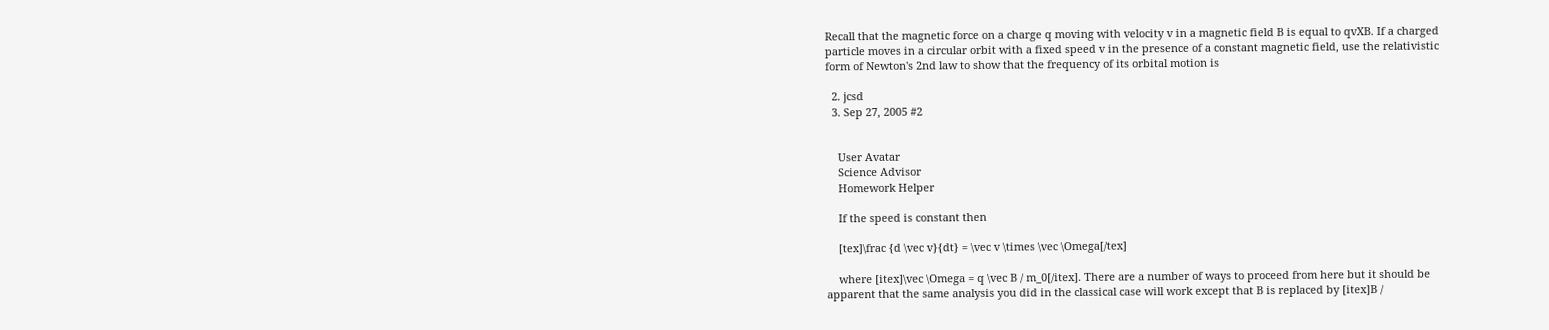Recall that the magnetic force on a charge q moving with velocity v in a magnetic field B is equal to qvXB. If a charged particle moves in a circular orbit with a fixed speed v in the presence of a constant magnetic field, use the relativistic form of Newton's 2nd law to show that the frequency of its orbital motion is

  2. jcsd
  3. Sep 27, 2005 #2


    User Avatar
    Science Advisor
    Homework Helper

    If the speed is constant then

    [tex]\frac {d \vec v}{dt} = \vec v \times \vec \Omega[/tex]

    where [itex]\vec \Omega = q \vec B / m_0[/itex]. There are a number of ways to proceed from here but it should be apparent that the same analysis you did in the classical case will work except that B is replaced by [itex]B /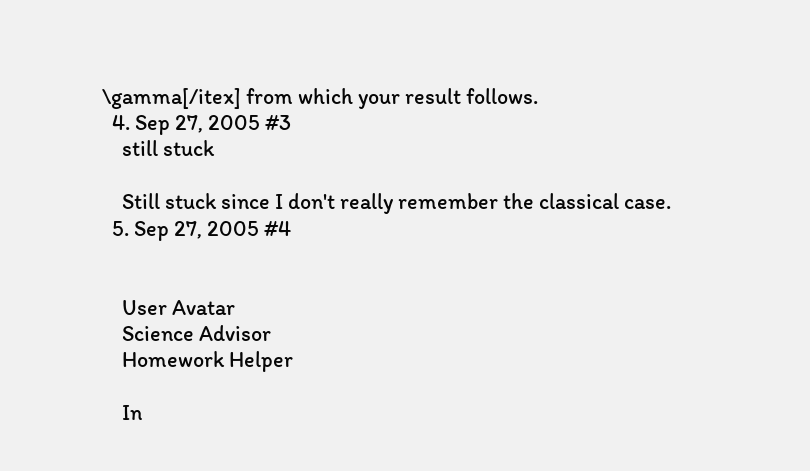\gamma[/itex] from which your result follows.
  4. Sep 27, 2005 #3
    still stuck

    Still stuck since I don't really remember the classical case.
  5. Sep 27, 2005 #4


    User Avatar
    Science Advisor
    Homework Helper

    In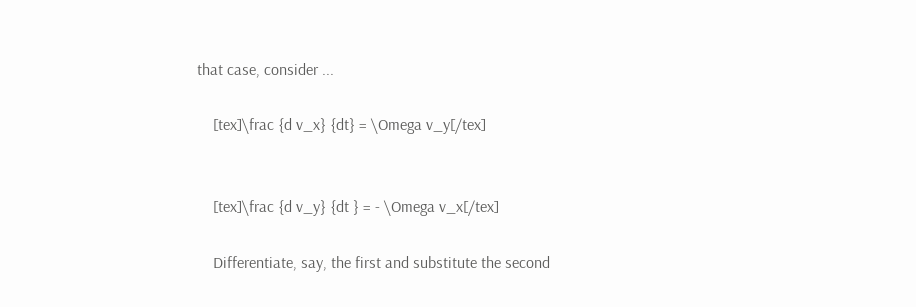that case, consider ...

    [tex]\frac {d v_x} {dt} = \Omega v_y[/tex]


    [tex]\frac {d v_y} {dt } = - \Omega v_x[/tex]

    Differentiate, say, the first and substitute the second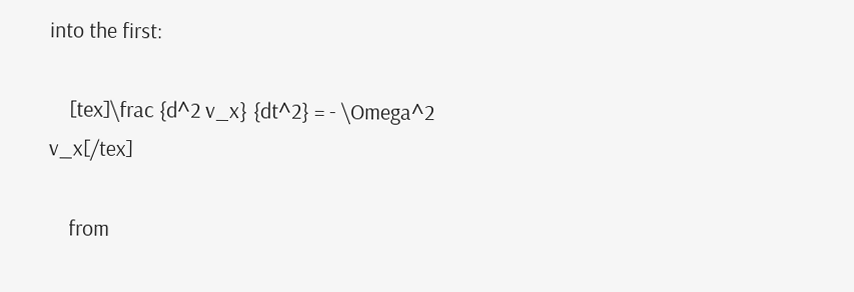into the first:

    [tex]\frac {d^2 v_x} {dt^2} = - \Omega^2 v_x[/tex]

    from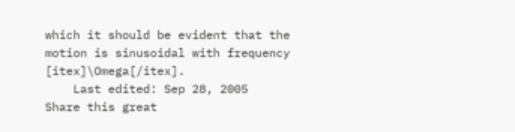which it should be evident that the motion is sinusoidal with frequency [itex]\Omega[/itex].
    Last edited: Sep 28, 2005
Share this great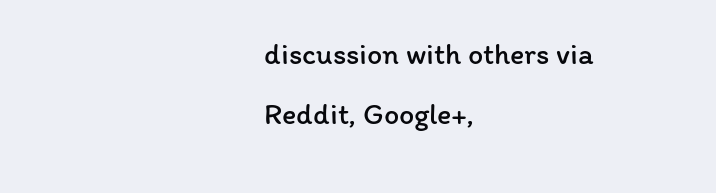discussion with others via Reddit, Google+,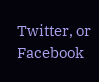Twitter, or Facebook